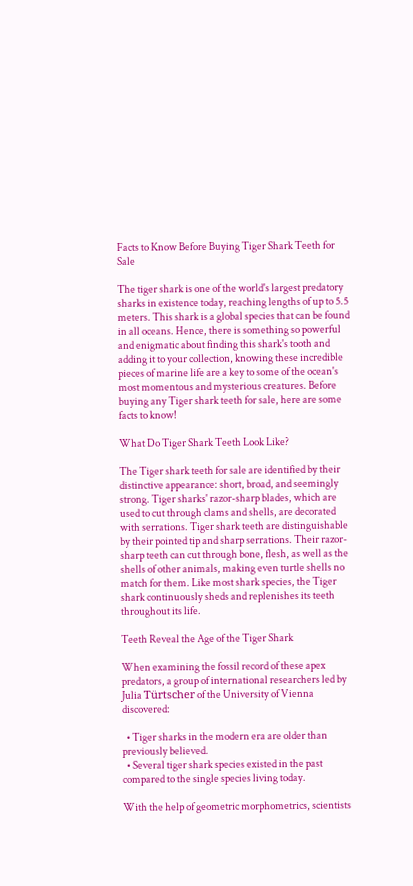Facts to Know Before Buying Tiger Shark Teeth for Sale

The tiger shark is one of the world's largest predatory sharks in existence today, reaching lengths of up to 5.5 meters. This shark is a global species that can be found in all oceans. Hence, there is something so powerful and enigmatic about finding this shark's tooth and adding it to your collection, knowing these incredible pieces of marine life are a key to some of the ocean's most momentous and mysterious creatures. Before buying any Tiger shark teeth for sale, here are some facts to know!

What Do Tiger Shark Teeth Look Like?

The Tiger shark teeth for sale are identified by their distinctive appearance: short, broad, and seemingly strong. Tiger sharks' razor-sharp blades, which are used to cut through clams and shells, are decorated with serrations. Tiger shark teeth are distinguishable by their pointed tip and sharp serrations. Their razor-sharp teeth can cut through bone, flesh, as well as the shells of other animals, making even turtle shells no match for them. Like most shark species, the Tiger shark continuously sheds and replenishes its teeth throughout its life.

Teeth Reveal the Age of the Tiger Shark

When examining the fossil record of these apex predators, a group of international researchers led by Julia Türtscher of the University of Vienna discovered:

  • Tiger sharks in the modern era are older than previously believed.
  • Several tiger shark species existed in the past compared to the single species living today.

With the help of geometric morphometrics, scientists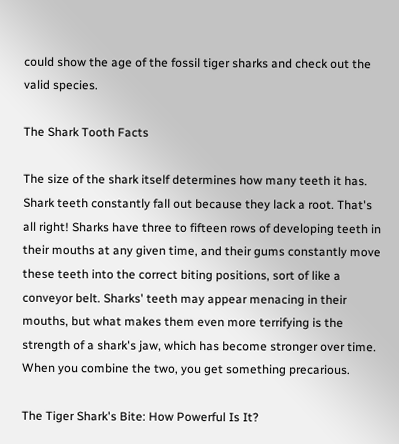could show the age of the fossil tiger sharks and check out the valid species.

The Shark Tooth Facts

The size of the shark itself determines how many teeth it has. Shark teeth constantly fall out because they lack a root. That's all right! Sharks have three to fifteen rows of developing teeth in their mouths at any given time, and their gums constantly move these teeth into the correct biting positions, sort of like a conveyor belt. Sharks' teeth may appear menacing in their mouths, but what makes them even more terrifying is the strength of a shark's jaw, which has become stronger over time. When you combine the two, you get something precarious.

The Tiger Shark's Bite: How Powerful Is It?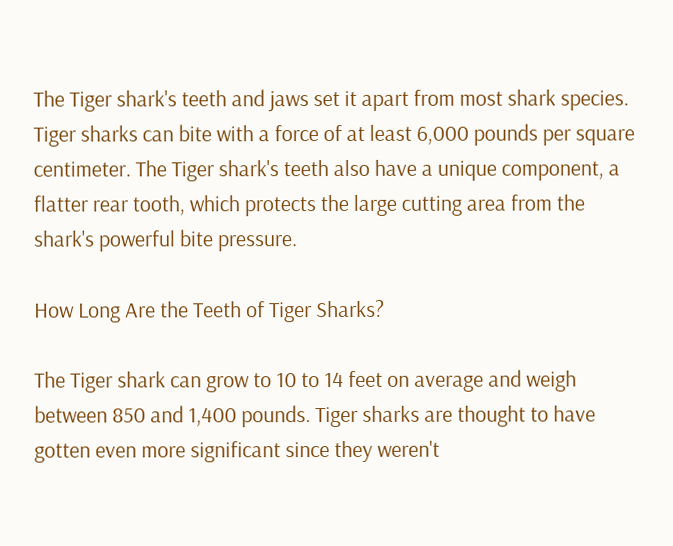The Tiger shark's teeth and jaws set it apart from most shark species. Tiger sharks can bite with a force of at least 6,000 pounds per square centimeter. The Tiger shark's teeth also have a unique component, a flatter rear tooth, which protects the large cutting area from the shark's powerful bite pressure.

How Long Are the Teeth of Tiger Sharks?

The Tiger shark can grow to 10 to 14 feet on average and weigh between 850 and 1,400 pounds. Tiger sharks are thought to have gotten even more significant since they weren't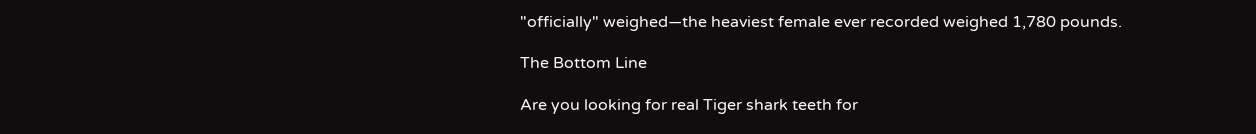"officially" weighed—the heaviest female ever recorded weighed 1,780 pounds.

The Bottom Line

Are you looking for real Tiger shark teeth for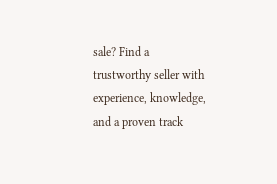sale? Find a trustworthy seller with experience, knowledge, and a proven track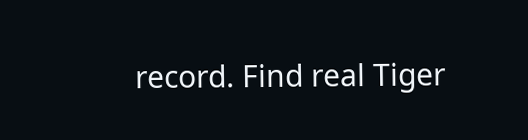record. Find real Tiger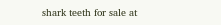shark teeth for sale at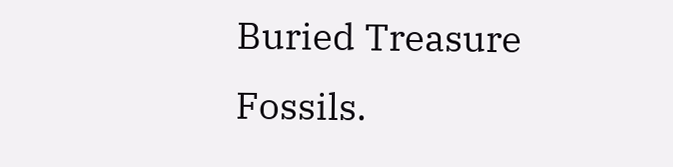Buried Treasure Fossils.